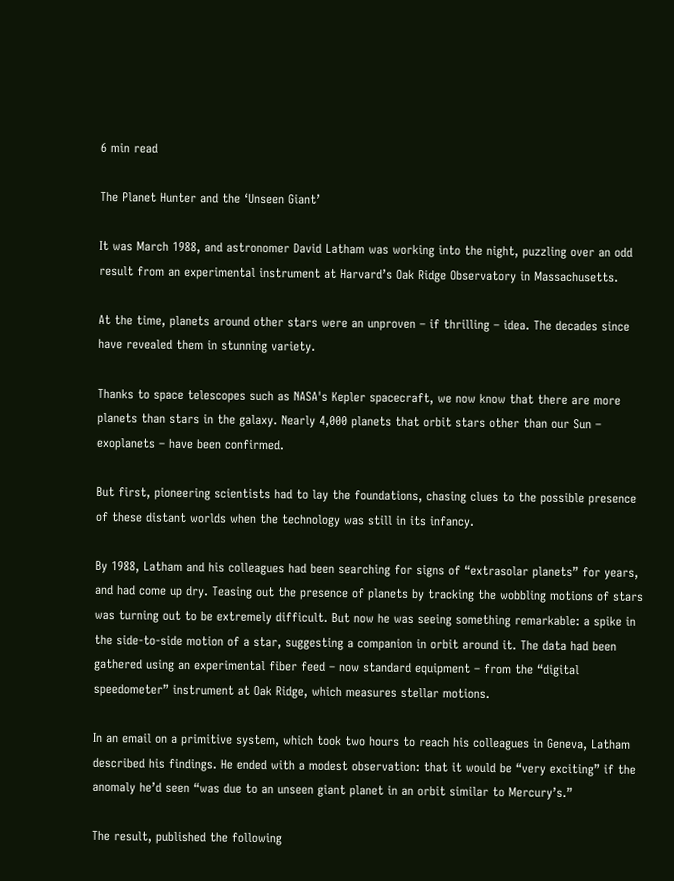6 min read

The Planet Hunter and the ‘Unseen Giant’

It was March 1988, and astronomer David Latham was working into the night, puzzling over an odd result from an experimental instrument at Harvard’s Oak Ridge Observatory in Massachusetts.

At the time, planets around other stars were an unproven – if thrilling – idea. The decades since have revealed them in stunning variety.

Thanks to space telescopes such as NASA's Kepler spacecraft, we now know that there are more planets than stars in the galaxy. Nearly 4,000 planets that orbit stars other than our Sun – exoplanets – have been confirmed.

But first, pioneering scientists had to lay the foundations, chasing clues to the possible presence of these distant worlds when the technology was still in its infancy.

By 1988, Latham and his colleagues had been searching for signs of “extrasolar planets” for years, and had come up dry. Teasing out the presence of planets by tracking the wobbling motions of stars was turning out to be extremely difficult. But now he was seeing something remarkable: a spike in the side-to-side motion of a star, suggesting a companion in orbit around it. The data had been gathered using an experimental fiber feed – now standard equipment – from the “digital speedometer” instrument at Oak Ridge, which measures stellar motions.

In an email on a primitive system, which took two hours to reach his colleagues in Geneva, Latham described his findings. He ended with a modest observation: that it would be “very exciting” if the anomaly he’d seen “was due to an unseen giant planet in an orbit similar to Mercury’s.”

The result, published the following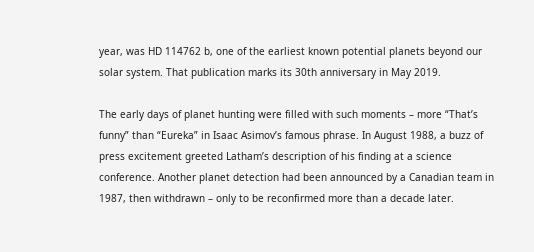year, was HD 114762 b, one of the earliest known potential planets beyond our solar system. That publication marks its 30th anniversary in May 2019.

The early days of planet hunting were filled with such moments – more “That’s funny” than “Eureka” in Isaac Asimov’s famous phrase. In August 1988, a buzz of press excitement greeted Latham’s description of his finding at a science conference. Another planet detection had been announced by a Canadian team in 1987, then withdrawn – only to be reconfirmed more than a decade later.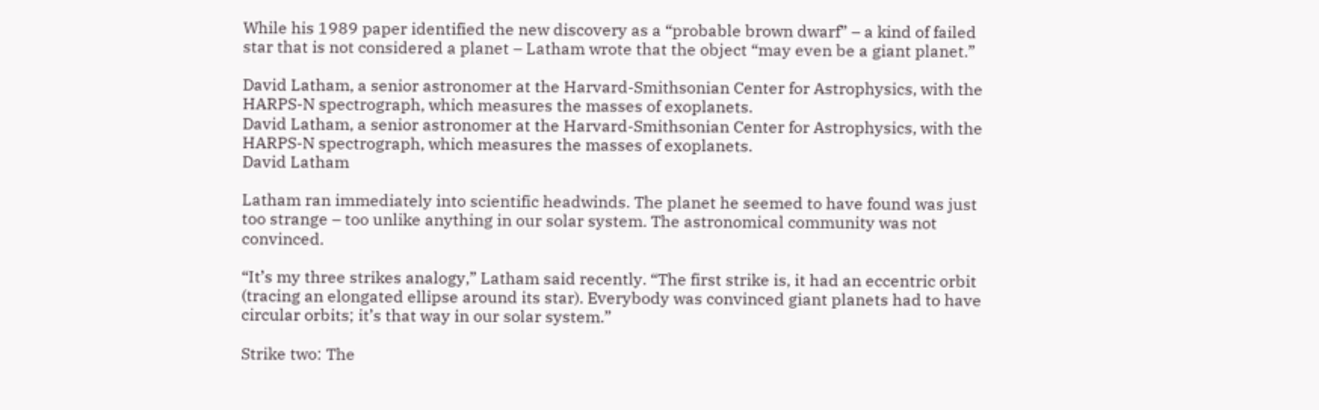While his 1989 paper identified the new discovery as a “probable brown dwarf” – a kind of failed star that is not considered a planet – Latham wrote that the object “may even be a giant planet.”

David Latham, a senior astronomer at the Harvard-Smithsonian Center for Astrophysics, with the HARPS-N spectrograph, which measures the masses of exoplanets.
David Latham, a senior astronomer at the Harvard-Smithsonian Center for Astrophysics, with the HARPS-N spectrograph, which measures the masses of exoplanets.
David Latham

Latham ran immediately into scientific headwinds. The planet he seemed to have found was just too strange – too unlike anything in our solar system. The astronomical community was not convinced.

“It’s my three strikes analogy,” Latham said recently. “The first strike is, it had an eccentric orbit (tracing an elongated ellipse around its star). Everybody was convinced giant planets had to have circular orbits; it’s that way in our solar system.”

Strike two: The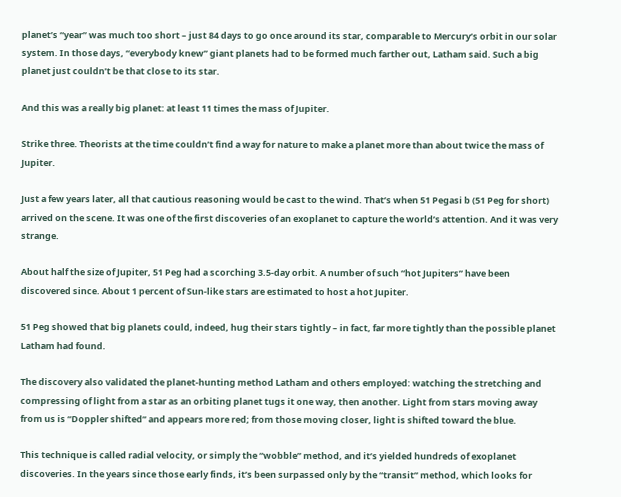planet’s “year” was much too short – just 84 days to go once around its star, comparable to Mercury’s orbit in our solar system. In those days, “everybody knew” giant planets had to be formed much farther out, Latham said. Such a big planet just couldn’t be that close to its star.

And this was a really big planet: at least 11 times the mass of Jupiter.

Strike three. Theorists at the time couldn’t find a way for nature to make a planet more than about twice the mass of Jupiter.

Just a few years later, all that cautious reasoning would be cast to the wind. That’s when 51 Pegasi b (51 Peg for short) arrived on the scene. It was one of the first discoveries of an exoplanet to capture the world’s attention. And it was very strange.

About half the size of Jupiter, 51 Peg had a scorching 3.5-day orbit. A number of such “hot Jupiters” have been discovered since. About 1 percent of Sun-like stars are estimated to host a hot Jupiter.

51 Peg showed that big planets could, indeed, hug their stars tightly – in fact, far more tightly than the possible planet Latham had found.

The discovery also validated the planet-hunting method Latham and others employed: watching the stretching and compressing of light from a star as an orbiting planet tugs it one way, then another. Light from stars moving away from us is “Doppler shifted” and appears more red; from those moving closer, light is shifted toward the blue.

This technique is called radial velocity, or simply the “wobble” method, and it’s yielded hundreds of exoplanet discoveries. In the years since those early finds, it’s been surpassed only by the “transit” method, which looks for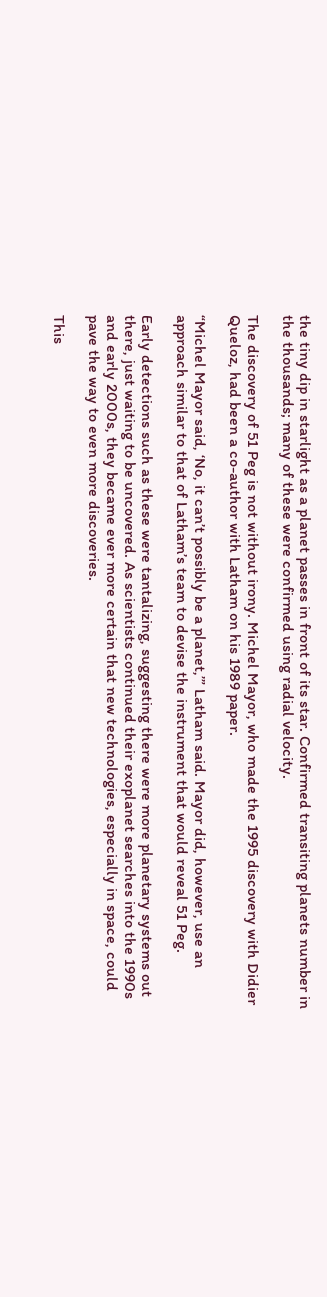the tiny dip in starlight as a planet passes in front of its star. Confirmed transiting planets number in the thousands; many of these were confirmed using radial velocity.

The discovery of 51 Peg is not without irony. Michel Mayor, who made the 1995 discovery with Didier Queloz, had been a co-author with Latham on his 1989 paper.

“Michel Mayor said, ‘No, it can’t possibly be a planet,’” Latham said. Mayor did, however, use an approach similar to that of Latham’s team to devise the instrument that would reveal 51 Peg.

Early detections such as these were tantalizing, suggesting there were more planetary systems out there, just waiting to be uncovered. As scientists continued their exoplanet searches into the 1990s and early 2000s, they became ever more certain that new technologies, especially in space, could pave the way to even more discoveries.

This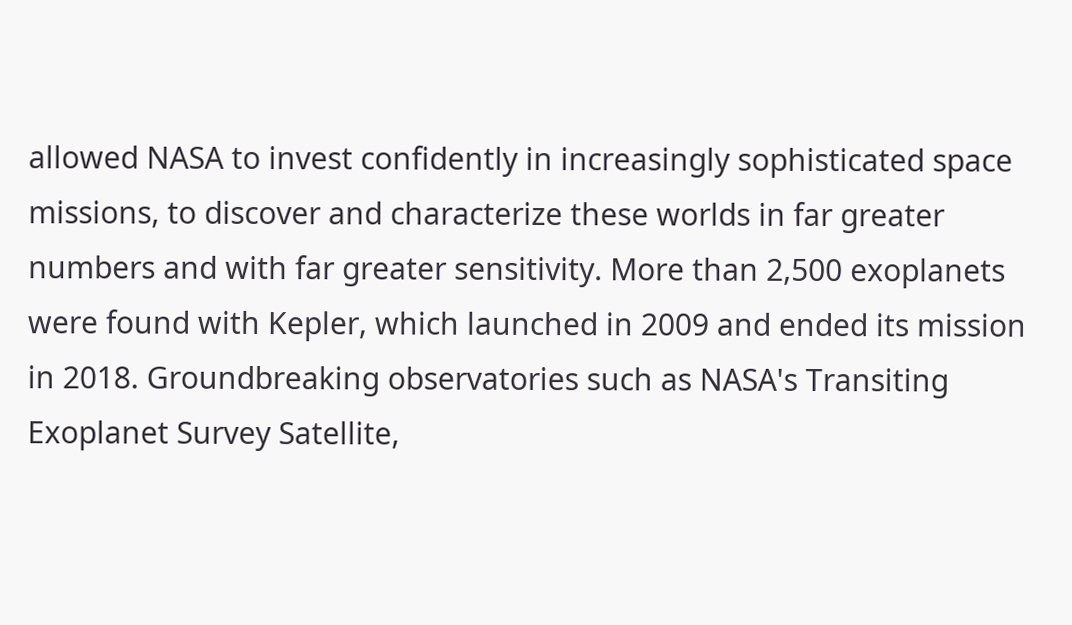allowed NASA to invest confidently in increasingly sophisticated space missions, to discover and characterize these worlds in far greater numbers and with far greater sensitivity. More than 2,500 exoplanets were found with Kepler, which launched in 2009 and ended its mission in 2018. Groundbreaking observatories such as NASA's Transiting Exoplanet Survey Satellite,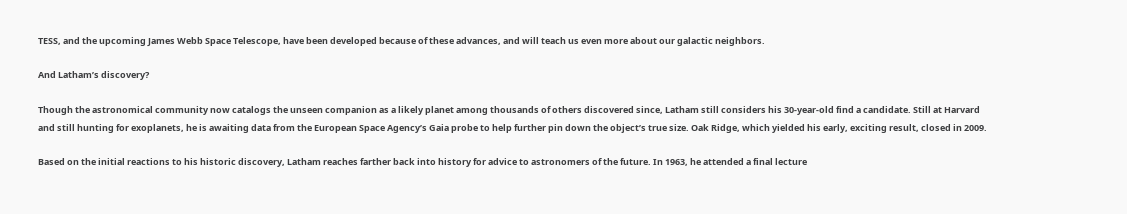TESS, and the upcoming James Webb Space Telescope, have been developed because of these advances, and will teach us even more about our galactic neighbors.

And Latham’s discovery?

Though the astronomical community now catalogs the unseen companion as a likely planet among thousands of others discovered since, Latham still considers his 30-year-old find a candidate. Still at Harvard and still hunting for exoplanets, he is awaiting data from the European Space Agency’s Gaia probe to help further pin down the object’s true size. Oak Ridge, which yielded his early, exciting result, closed in 2009.

Based on the initial reactions to his historic discovery, Latham reaches farther back into history for advice to astronomers of the future. In 1963, he attended a final lecture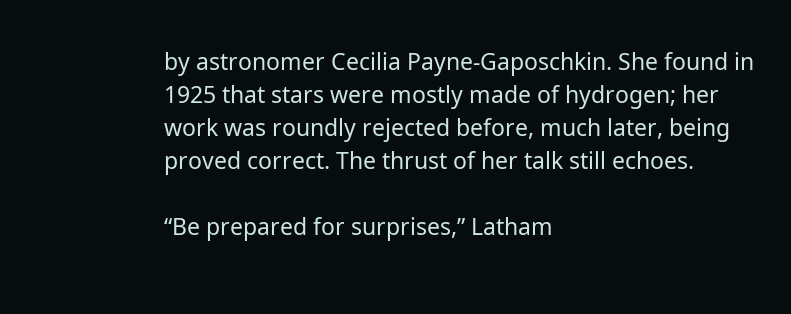by astronomer Cecilia Payne-Gaposchkin. She found in 1925 that stars were mostly made of hydrogen; her work was roundly rejected before, much later, being proved correct. The thrust of her talk still echoes.

“Be prepared for surprises,” Latham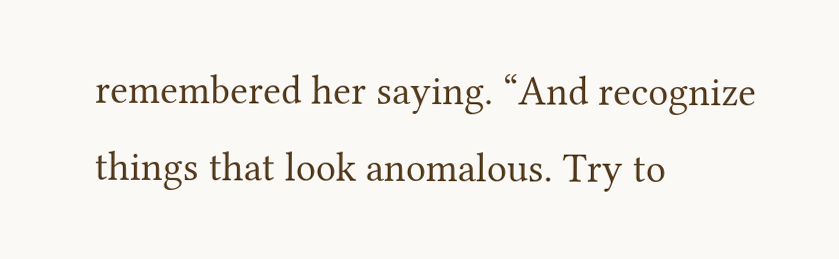remembered her saying. “And recognize things that look anomalous. Try to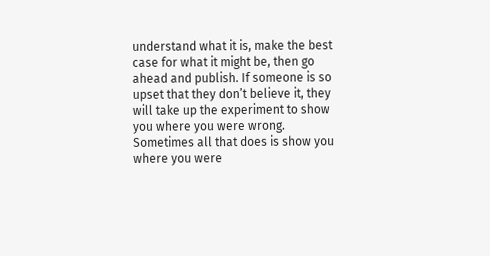understand what it is, make the best case for what it might be, then go ahead and publish. If someone is so upset that they don’t believe it, they will take up the experiment to show you where you were wrong. Sometimes all that does is show you where you were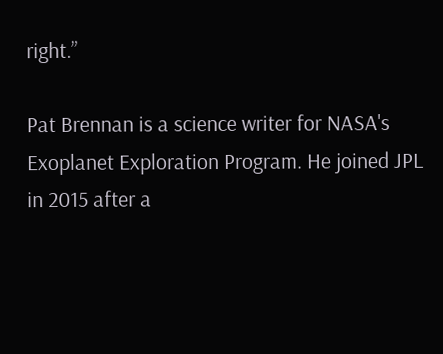right.”

Pat Brennan is a science writer for NASA's Exoplanet Exploration Program. He joined JPL in 2015 after a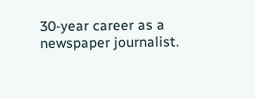30-year career as a newspaper journalist.